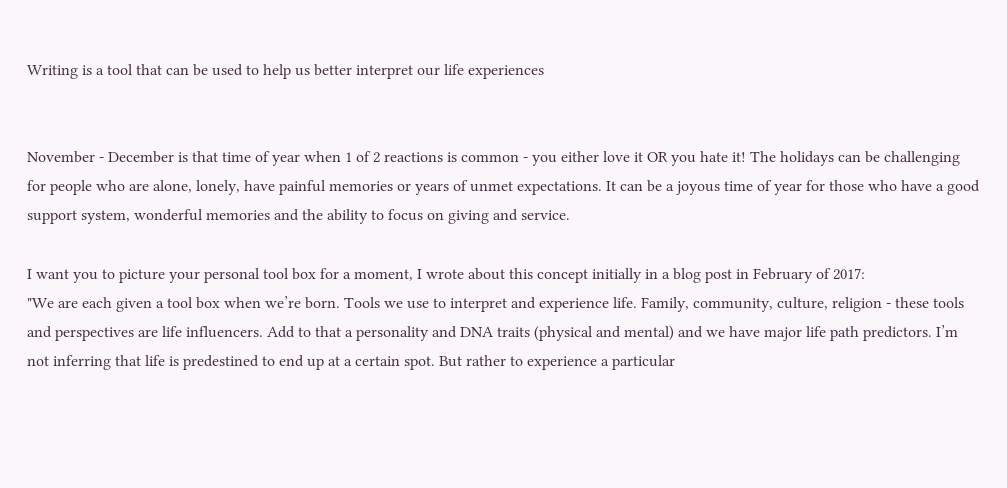Writing is a tool that can be used to help us better interpret our life experiences


November - December is that time of year when 1 of 2 reactions is common - you either love it OR you hate it! The holidays can be challenging for people who are alone, lonely, have painful memories or years of unmet expectations. It can be a joyous time of year for those who have a good support system, wonderful memories and the ability to focus on giving and service.

I want you to picture your personal tool box for a moment, I wrote about this concept initially in a blog post in February of 2017:
"We are each given a tool box when we’re born. Tools we use to interpret and experience life. Family, community, culture, religion - these tools and perspectives are life influencers. Add to that a personality and DNA traits (physical and mental) and we have major life path predictors. I’m not inferring that life is predestined to end up at a certain spot. But rather to experience a particular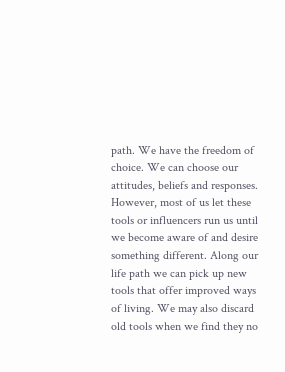path. We have the freedom of choice. We can choose our attitudes, beliefs and responses. However, most of us let these tools or influencers run us until we become aware of and desire something different. Along our life path we can pick up new tools that offer improved ways of living. We may also discard old tools when we find they no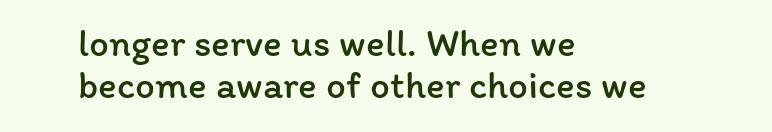longer serve us well. When we become aware of other choices we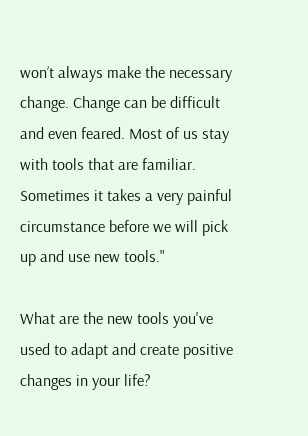won’t always make the necessary change. Change can be difficult and even feared. Most of us stay with tools that are familiar. Sometimes it takes a very painful circumstance before we will pick up and use new tools."

What are the new tools you've used to adapt and create positive changes in your life?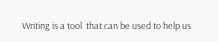Writing is a tool  that can be used to help us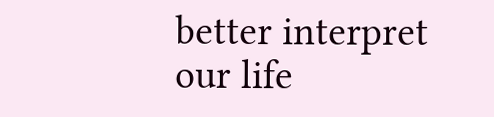better interpret our life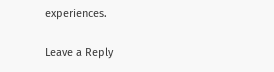experiences.

Leave a Reply